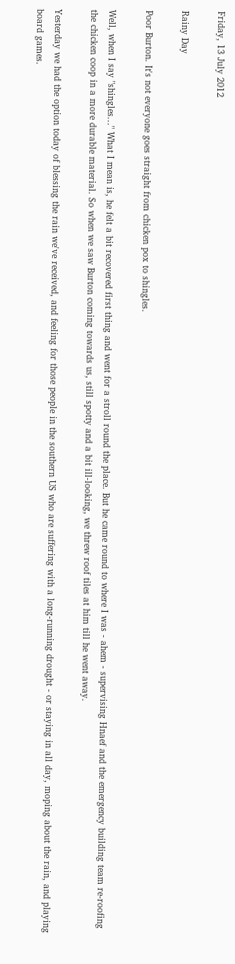Friday, 13 July 2012

Rainy Day

Poor Burton. It's not everyone goes straight from chicken pox to shingles.

Well, when I say "shingles..." What I mean is, he felt a bit recovered first thing and went for a stroll round the place. But he came round to where I was - ahem - supervising Hnaef and the emergency building team re-roofing the chicken coop in a more durable material. So when we saw Burton coming towards us, still spotty and a bit ill-looking, we threw roof tiles at him till he went away.

Yesterday we had the option today of blessing the rain we've received, and feeling for those people in the southern US who are suffering with a long-running drought - or staying in all day, moping about the rain, and playing board games.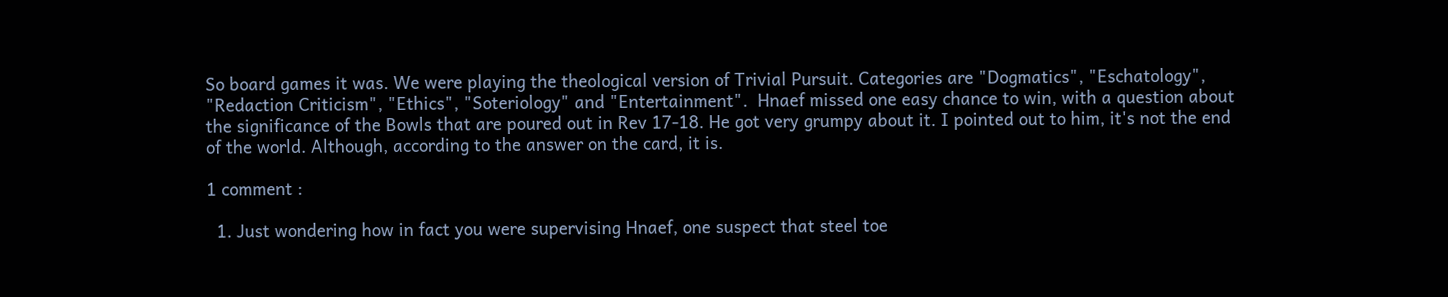So board games it was. We were playing the theological version of Trivial Pursuit. Categories are "Dogmatics", "Eschatology", "Redaction Criticism", "Ethics", "Soteriology" and "Entertainment".  Hnaef missed one easy chance to win, with a question about the significance of the Bowls that are poured out in Rev 17-18. He got very grumpy about it. I pointed out to him, it's not the end of the world. Although, according to the answer on the card, it is.

1 comment :

  1. Just wondering how in fact you were supervising Hnaef, one suspect that steel toe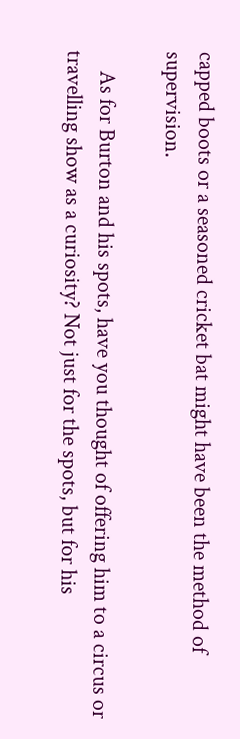capped boots or a seasoned cricket bat might have been the method of supervision.

    As for Burton and his spots, have you thought of offering him to a circus or travelling show as a curiosity? Not just for the spots, but for his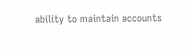ability to maintain accounts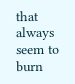that always seem to burn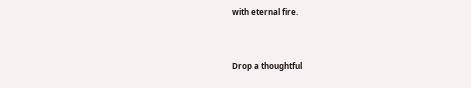with eternal fire.


Drop a thoughtful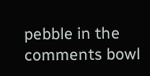pebble in the comments bowl